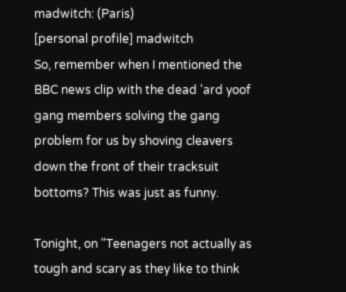madwitch: (Paris)
[personal profile] madwitch
So, remember when I mentioned the BBC news clip with the dead 'ard yoof gang members solving the gang problem for us by shoving cleavers down the front of their tracksuit bottoms? This was just as funny.

Tonight, on "Teenagers not actually as tough and scary as they like to think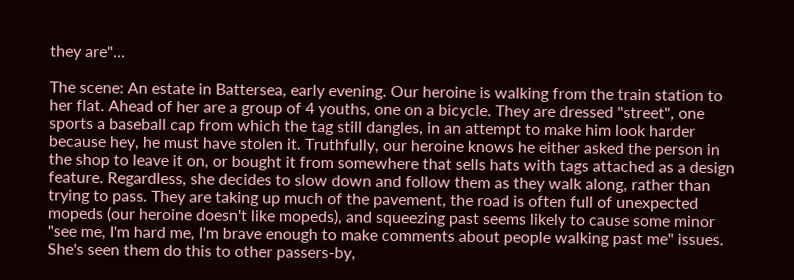they are"...

The scene: An estate in Battersea, early evening. Our heroine is walking from the train station to her flat. Ahead of her are a group of 4 youths, one on a bicycle. They are dressed "street", one sports a baseball cap from which the tag still dangles, in an attempt to make him look harder because hey, he must have stolen it. Truthfully, our heroine knows he either asked the person in the shop to leave it on, or bought it from somewhere that sells hats with tags attached as a design feature. Regardless, she decides to slow down and follow them as they walk along, rather than trying to pass. They are taking up much of the pavement, the road is often full of unexpected mopeds (our heroine doesn't like mopeds), and squeezing past seems likely to cause some minor "see me, I'm hard me, I'm brave enough to make comments about people walking past me" issues. She's seen them do this to other passers-by,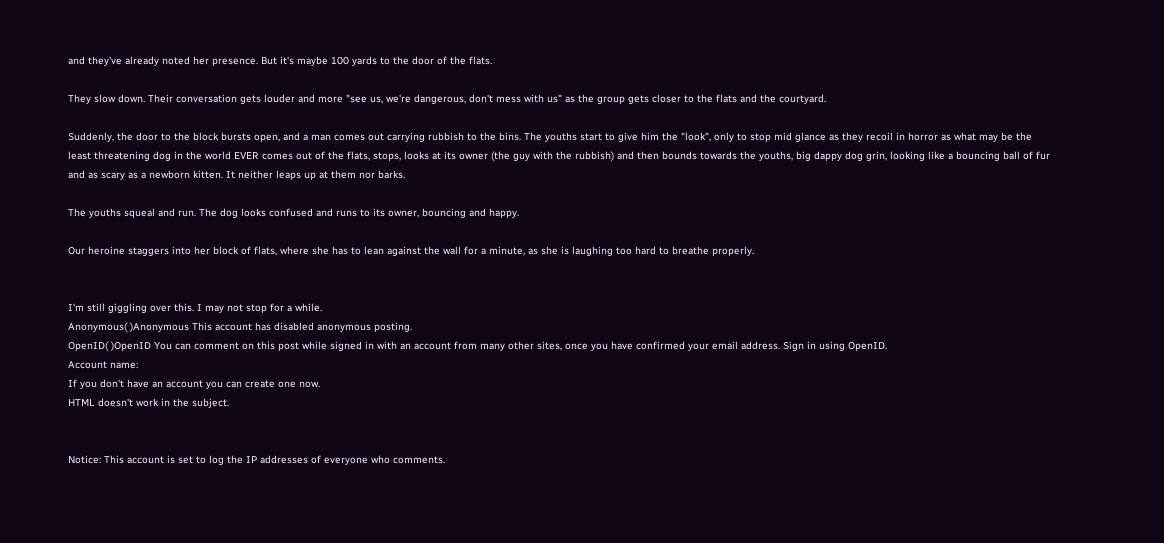and they've already noted her presence. But it's maybe 100 yards to the door of the flats.

They slow down. Their conversation gets louder and more "see us, we're dangerous, don't mess with us" as the group gets closer to the flats and the courtyard.

Suddenly, the door to the block bursts open, and a man comes out carrying rubbish to the bins. The youths start to give him the "look", only to stop mid glance as they recoil in horror as what may be the least threatening dog in the world EVER comes out of the flats, stops, looks at its owner (the guy with the rubbish) and then bounds towards the youths, big dappy dog grin, looking like a bouncing ball of fur and as scary as a newborn kitten. It neither leaps up at them nor barks.

The youths squeal and run. The dog looks confused and runs to its owner, bouncing and happy.

Our heroine staggers into her block of flats, where she has to lean against the wall for a minute, as she is laughing too hard to breathe properly.


I'm still giggling over this. I may not stop for a while.
Anonymous( )Anonymous This account has disabled anonymous posting.
OpenID( )OpenID You can comment on this post while signed in with an account from many other sites, once you have confirmed your email address. Sign in using OpenID.
Account name:
If you don't have an account you can create one now.
HTML doesn't work in the subject.


Notice: This account is set to log the IP addresses of everyone who comments.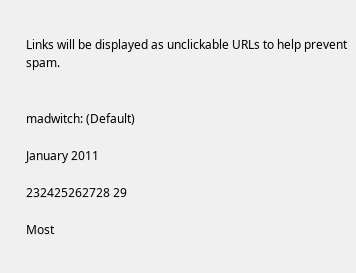Links will be displayed as unclickable URLs to help prevent spam.


madwitch: (Default)

January 2011

232425262728 29

Most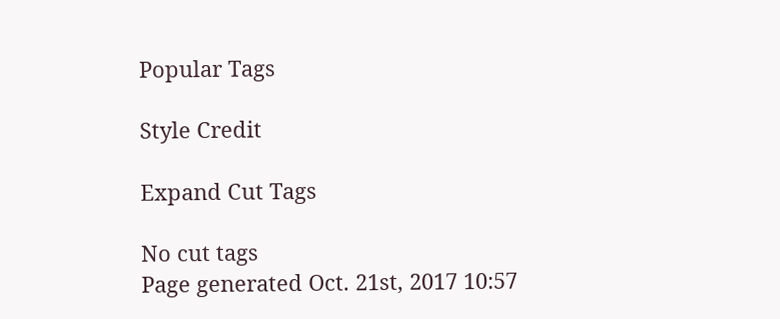Popular Tags

Style Credit

Expand Cut Tags

No cut tags
Page generated Oct. 21st, 2017 10:57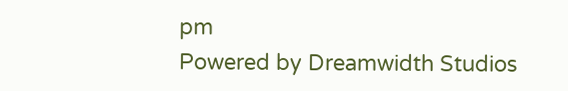pm
Powered by Dreamwidth Studios